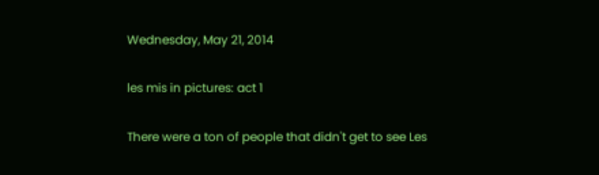Wednesday, May 21, 2014

les mis in pictures: act 1

There were a ton of people that didn't get to see Les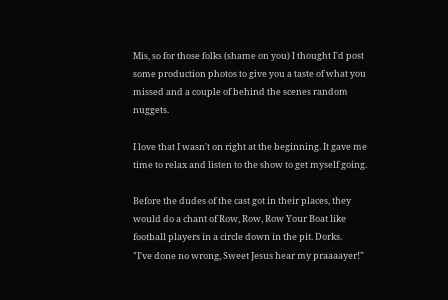Mis, so for those folks (shame on you) I thought I'd post some production photos to give you a taste of what you missed and a couple of behind the scenes random nuggets.

I love that I wasn't on right at the beginning. It gave me time to relax and listen to the show to get myself going.

Before the dudes of the cast got in their places, they would do a chant of Row, Row, Row Your Boat like football players in a circle down in the pit. Dorks.
"I've done no wrong, Sweet Jesus hear my praaaayer!"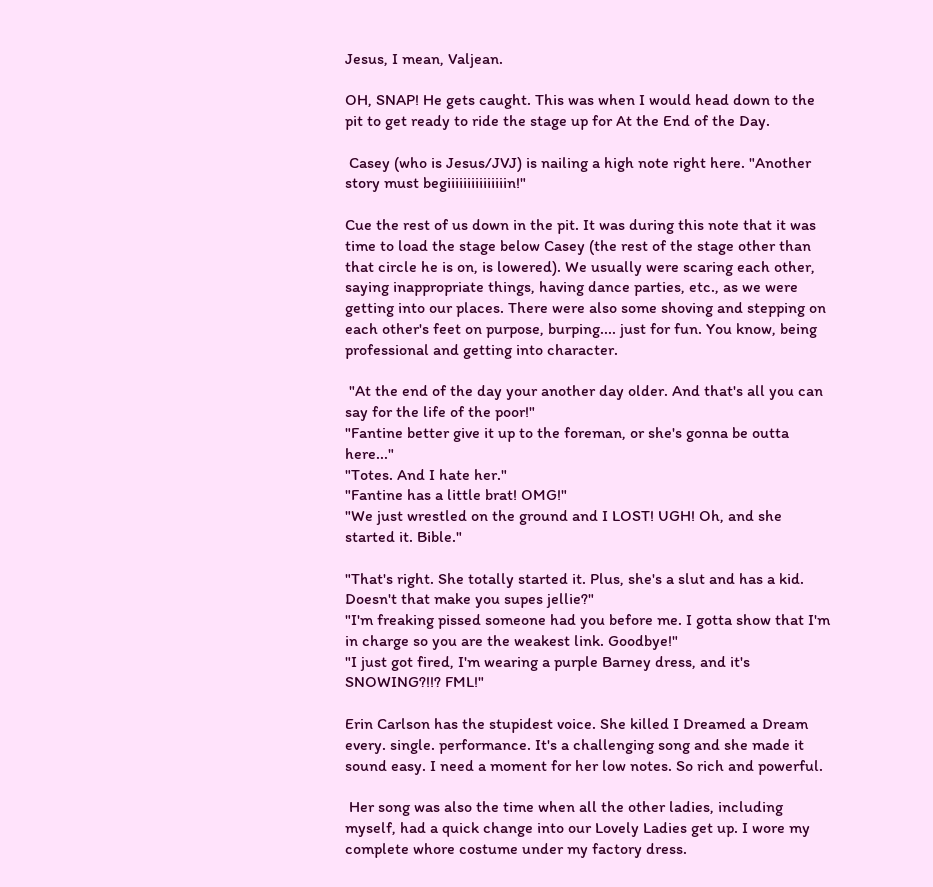Jesus, I mean, Valjean.

OH, SNAP! He gets caught. This was when I would head down to the pit to get ready to ride the stage up for At the End of the Day.

 Casey (who is Jesus/JVJ) is nailing a high note right here. "Another story must begiiiiiiiiiiiiiiin!"

Cue the rest of us down in the pit. It was during this note that it was time to load the stage below Casey (the rest of the stage other than that circle he is on, is lowered). We usually were scaring each other, saying inappropriate things, having dance parties, etc., as we were getting into our places. There were also some shoving and stepping on each other's feet on purpose, burping.... just for fun. You know, being professional and getting into character.

 "At the end of the day your another day older. And that's all you can say for the life of the poor!"
"Fantine better give it up to the foreman, or she's gonna be outta here..."
"Totes. And I hate her."
"Fantine has a little brat! OMG!"
"We just wrestled on the ground and I LOST! UGH! Oh, and she started it. Bible."

"That's right. She totally started it. Plus, she's a slut and has a kid. Doesn't that make you supes jellie?"
"I'm freaking pissed someone had you before me. I gotta show that I'm in charge so you are the weakest link. Goodbye!"
"I just got fired, I'm wearing a purple Barney dress, and it's SNOWING?!!? FML!"

Erin Carlson has the stupidest voice. She killed I Dreamed a Dream every. single. performance. It's a challenging song and she made it sound easy. I need a moment for her low notes. So rich and powerful.

 Her song was also the time when all the other ladies, including myself, had a quick change into our Lovely Ladies get up. I wore my complete whore costume under my factory dress.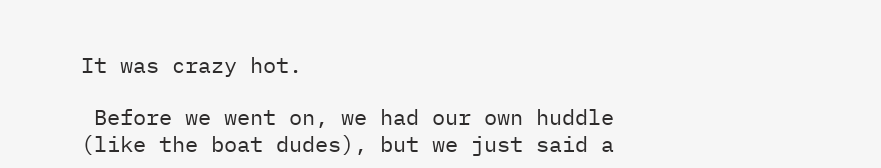It was crazy hot.

 Before we went on, we had our own huddle (like the boat dudes), but we just said a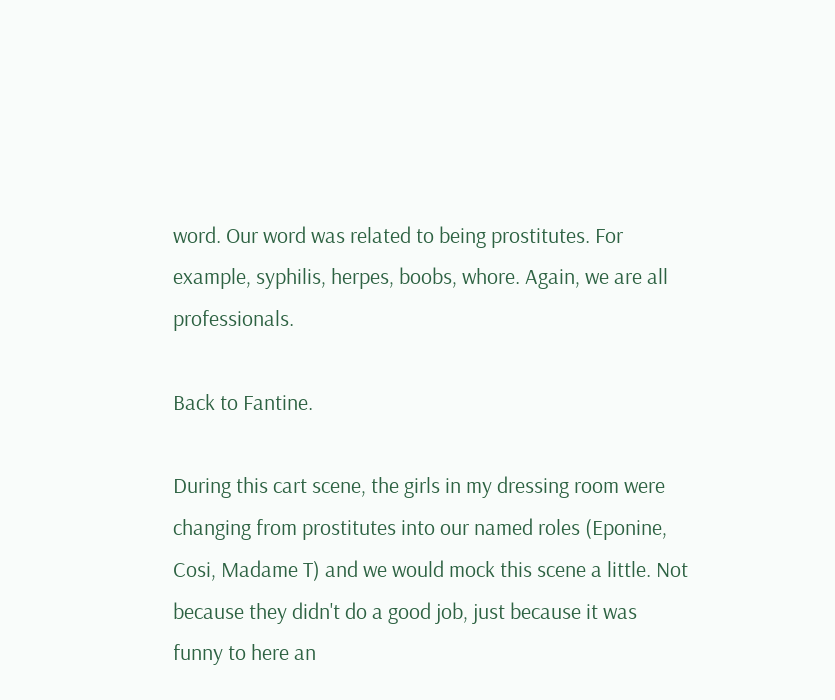word. Our word was related to being prostitutes. For example, syphilis, herpes, boobs, whore. Again, we are all professionals.

Back to Fantine.

During this cart scene, the girls in my dressing room were changing from prostitutes into our named roles (Eponine, Cosi, Madame T) and we would mock this scene a little. Not because they didn't do a good job, just because it was funny to here an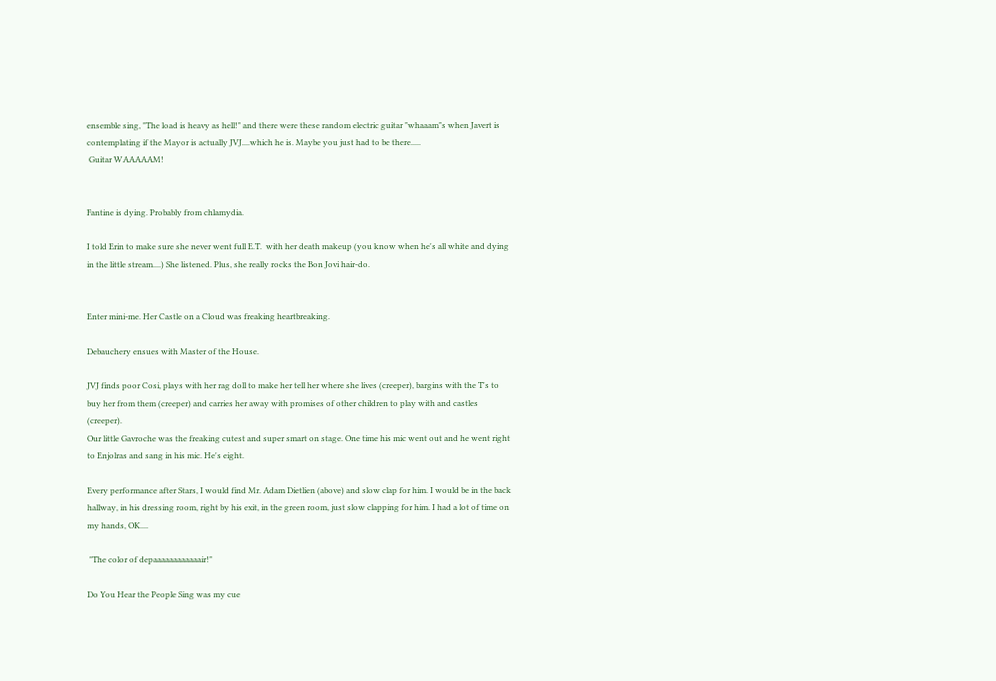ensemble sing, "The load is heavy as hell!" and there were these random electric guitar "whaaam"s when Javert is contemplating if the Mayor is actually JVJ....which he is. Maybe you just had to be there.....
 Guitar WAAAAAM!


Fantine is dying. Probably from chlamydia.

I told Erin to make sure she never went full E.T.  with her death makeup (you know when he's all white and dying in the little stream....) She listened. Plus, she really rocks the Bon Jovi hair-do.


Enter mini-me. Her Castle on a Cloud was freaking heartbreaking.

Debauchery ensues with Master of the House.

JVJ finds poor Cosi, plays with her rag doll to make her tell her where she lives (creeper), bargins with the T's to buy her from them (creeper) and carries her away with promises of other children to play with and castles (creeper).
Our little Gavroche was the freaking cutest and super smart on stage. One time his mic went out and he went right to Enjolras and sang in his mic. He's eight.

Every performance after Stars, I would find Mr. Adam Dietlien (above) and slow clap for him. I would be in the back hallway, in his dressing room, right by his exit, in the green room, just slow clapping for him. I had a lot of time on my hands, OK....

 "The color of depaaaaaaaaaaaair!"

Do You Hear the People Sing was my cue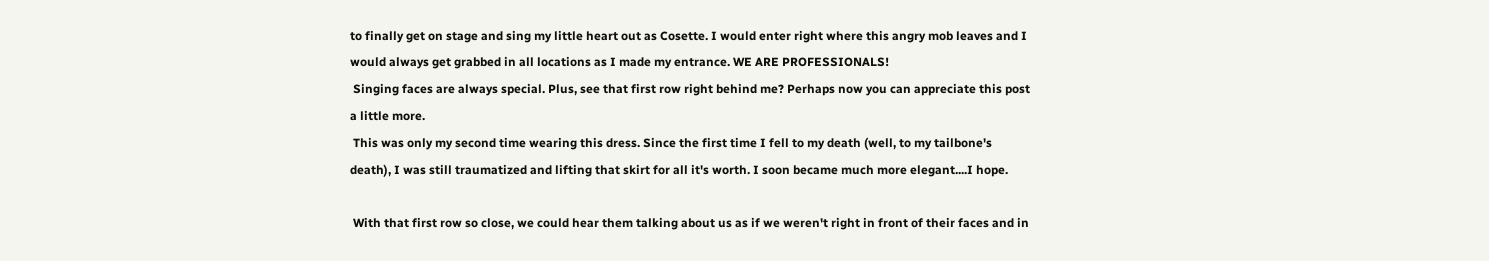to finally get on stage and sing my little heart out as Cosette. I would enter right where this angry mob leaves and I would always get grabbed in all locations as I made my entrance. WE ARE PROFESSIONALS!
 Singing faces are always special. Plus, see that first row right behind me? Perhaps now you can appreciate this post a little more.
 This was only my second time wearing this dress. Since the first time I fell to my death (well, to my tailbone's death), I was still traumatized and lifting that skirt for all it's worth. I soon became much more elegant....I hope.

 With that first row so close, we could hear them talking about us as if we weren't right in front of their faces and in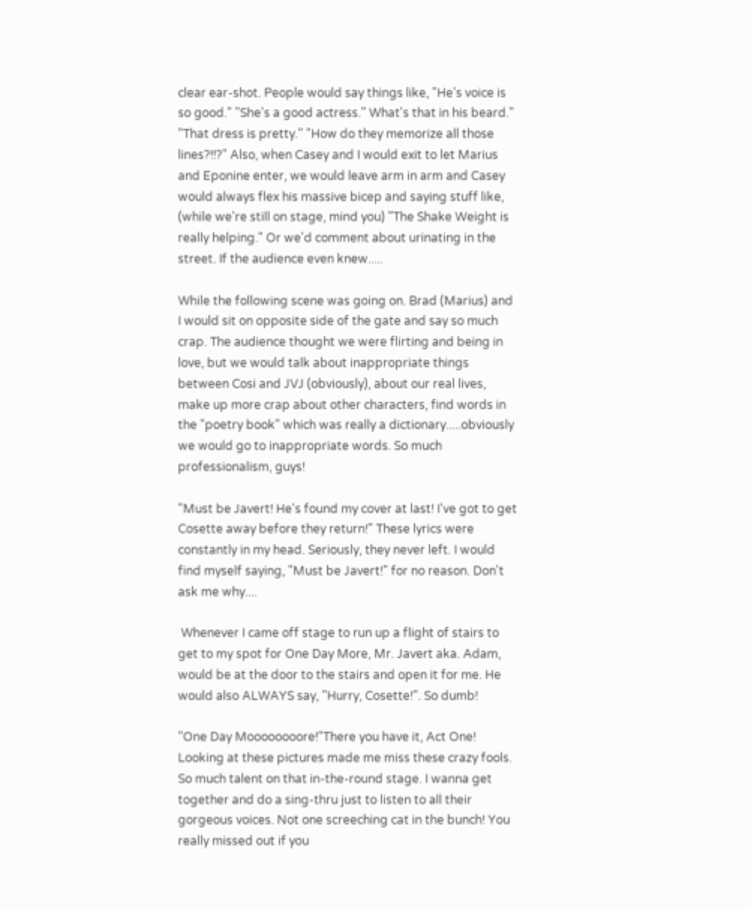clear ear-shot. People would say things like, "He's voice is so good." "She's a good actress." What's that in his beard." "That dress is pretty." "How do they memorize all those lines?!!?" Also, when Casey and I would exit to let Marius and Eponine enter, we would leave arm in arm and Casey would always flex his massive bicep and saying stuff like, (while we're still on stage, mind you) "The Shake Weight is really helping." Or we'd comment about urinating in the street. If the audience even knew.....

While the following scene was going on. Brad (Marius) and I would sit on opposite side of the gate and say so much crap. The audience thought we were flirting and being in love, but we would talk about inappropriate things between Cosi and JVJ (obviously), about our real lives, make up more crap about other characters, find words in the "poetry book" which was really a dictionary.....obviously we would go to inappropriate words. So much professionalism, guys!

"Must be Javert! He's found my cover at last! I've got to get Cosette away before they return!" These lyrics were constantly in my head. Seriously, they never left. I would find myself saying, "Must be Javert!" for no reason. Don't ask me why....

 Whenever I came off stage to run up a flight of stairs to get to my spot for One Day More, Mr. Javert aka. Adam, would be at the door to the stairs and open it for me. He would also ALWAYS say, "Hurry, Cosette!". So dumb!

"One Day Moooooooore!"There you have it, Act One! Looking at these pictures made me miss these crazy fools. So much talent on that in-the-round stage. I wanna get together and do a sing-thru just to listen to all their gorgeous voices. Not one screeching cat in the bunch! You really missed out if you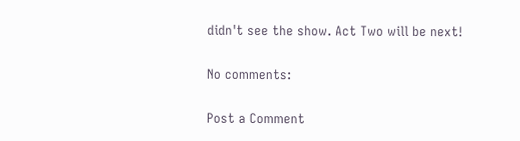didn't see the show. Act Two will be next!

No comments:

Post a Comment